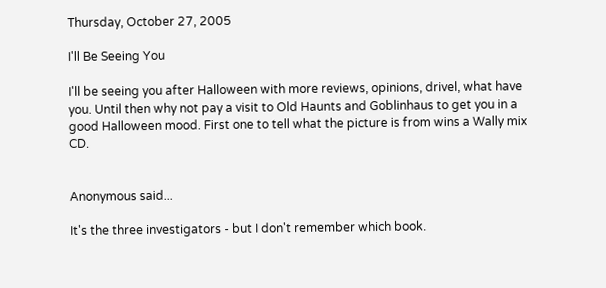Thursday, October 27, 2005

I'll Be Seeing You

I'll be seeing you after Halloween with more reviews, opinions, drivel, what have you. Until then why not pay a visit to Old Haunts and Goblinhaus to get you in a good Halloween mood. First one to tell what the picture is from wins a Wally mix CD.


Anonymous said...

It's the three investigators - but I don't remember which book.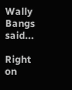Wally Bangs said...

Right on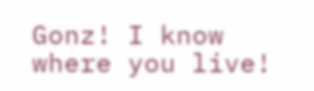Gonz! I know where you live!